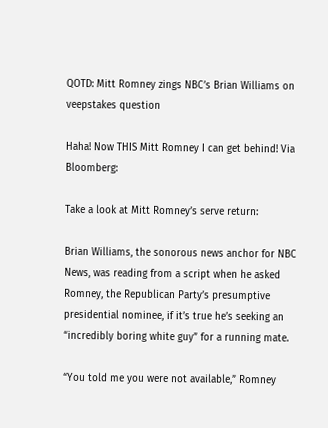QOTD: Mitt Romney zings NBC’s Brian Williams on veepstakes question

Haha! Now THIS Mitt Romney I can get behind! Via Bloomberg:

Take a look at Mitt Romney’s serve return:

Brian Williams, the sonorous news anchor for NBC News, was reading from a script when he asked Romney, the Republican Party’s presumptive presidential nominee, if it’s true he’s seeking an “incredibly boring white guy” for a running mate.

“You told me you were not available,” Romney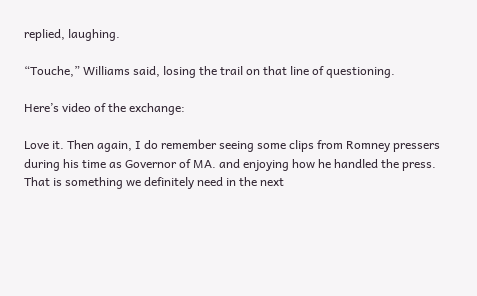replied, laughing.

“Touche,” Williams said, losing the trail on that line of questioning.

Here’s video of the exchange:

Love it. Then again, I do remember seeing some clips from Romney pressers during his time as Governor of MA. and enjoying how he handled the press. That is something we definitely need in the next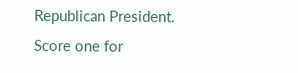Republican President. Score one for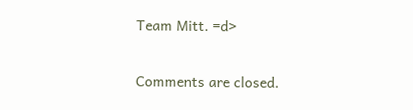Team Mitt. =d>

Comments are closed.